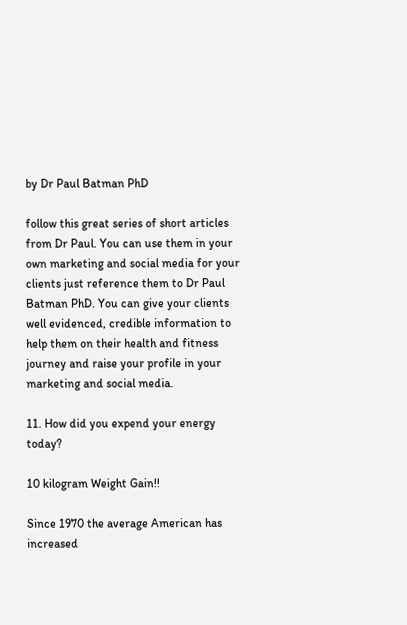by Dr Paul Batman PhD

follow this great series of short articles from Dr Paul. You can use them in your own marketing and social media for your clients just reference them to Dr Paul Batman PhD. You can give your clients well evidenced, credible information to help them on their health and fitness journey and raise your profile in your marketing and social media.

11. How did you expend your energy today?

10 kilogram Weight Gain!!

Since 1970 the average American has increased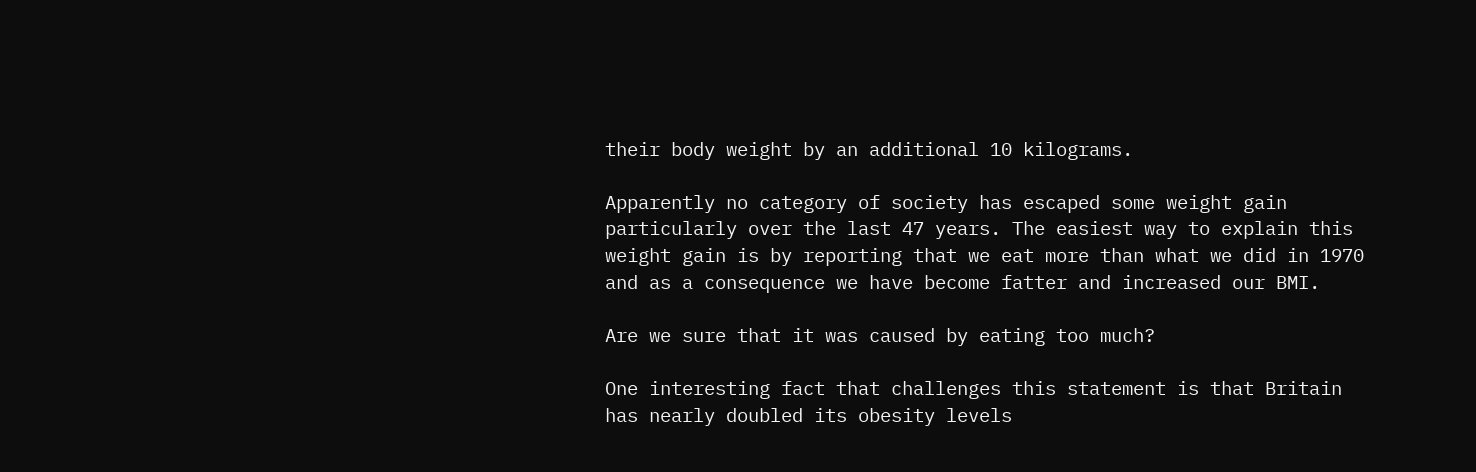their body weight by an additional 10 kilograms.

Apparently no category of society has escaped some weight gain particularly over the last 47 years. The easiest way to explain this weight gain is by reporting that we eat more than what we did in 1970 and as a consequence we have become fatter and increased our BMI.

Are we sure that it was caused by eating too much?

One interesting fact that challenges this statement is that Britain has nearly doubled its obesity levels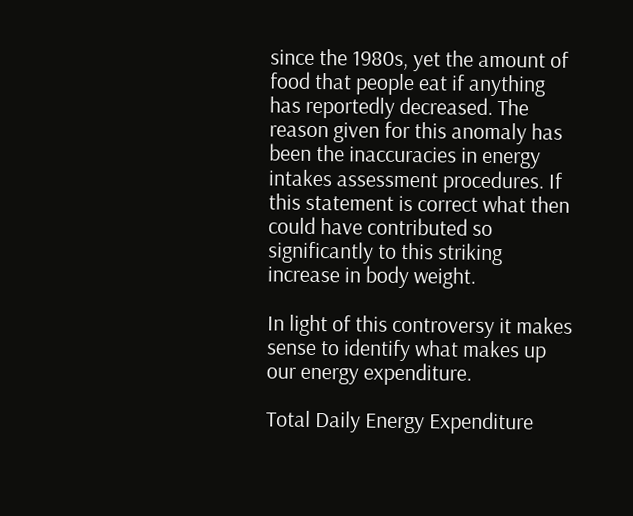since the 1980s, yet the amount of food that people eat if anything has reportedly decreased. The reason given for this anomaly has been the inaccuracies in energy intakes assessment procedures. If this statement is correct what then could have contributed so significantly to this striking increase in body weight.

In light of this controversy it makes sense to identify what makes up our energy expenditure.

Total Daily Energy Expenditure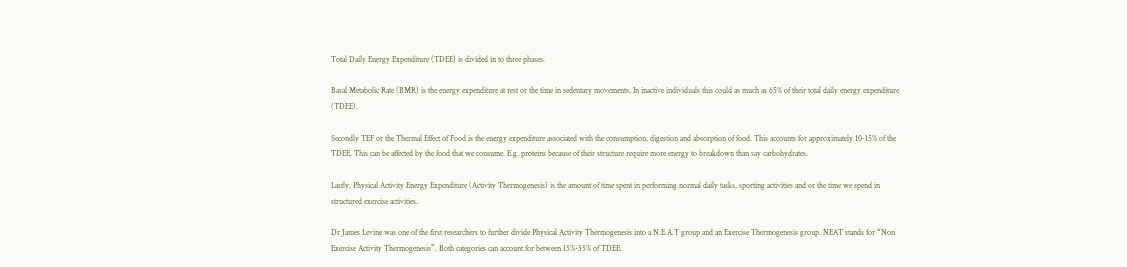Total Daily Energy Expenditure (TDEE) is divided in to three phases.

Basal Metabolic Rate (BMR) is the energy expenditure at rest or the time in sedentary movements. In inactive individuals this could as much as 65% of their total daily energy expenditure (TDEE).

Secondly TEF or the Thermal Effect of Food is the energy expenditure associated with the consumption, digestion and absorption of food. This accounts for approximately 10-15% of the TDEE. This can be affected by the food that we consume. E.g. proteins because of their structure require more energy to breakdown than say carbohydrates.

Lastly, Physical Activity Energy Expenditure (Activity Thermogenesis) is the amount of time spent in performing normal daily tasks, sporting activities and or the time we spend in structured exercise activities.

Dr James Levine was one of the first researchers to further divide Physical Activity Thermogenesis into a N.E.A.T group and an Exercise Thermogenesis group. NEAT stands for “Non Exercise Activity Thermogenesis”. Both categories can account for between 15%-35% of TDEE.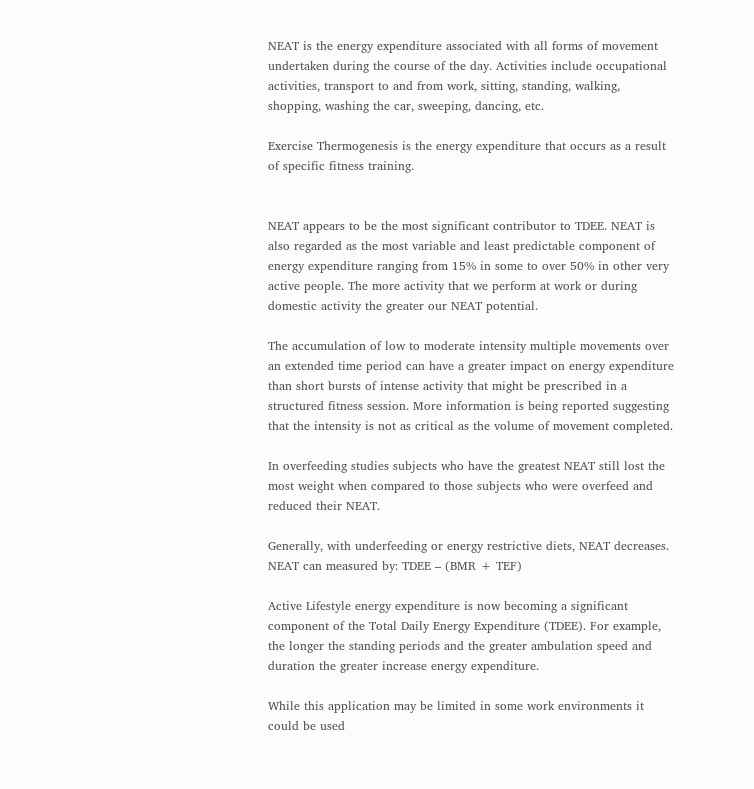NEAT is the energy expenditure associated with all forms of movement undertaken during the course of the day. Activities include occupational activities, transport to and from work, sitting, standing, walking, shopping, washing the car, sweeping, dancing, etc.

Exercise Thermogenesis is the energy expenditure that occurs as a result of specific fitness training.


NEAT appears to be the most significant contributor to TDEE. NEAT is also regarded as the most variable and least predictable component of energy expenditure ranging from 15% in some to over 50% in other very active people. The more activity that we perform at work or during domestic activity the greater our NEAT potential.

The accumulation of low to moderate intensity multiple movements over an extended time period can have a greater impact on energy expenditure than short bursts of intense activity that might be prescribed in a structured fitness session. More information is being reported suggesting that the intensity is not as critical as the volume of movement completed.

In overfeeding studies subjects who have the greatest NEAT still lost the most weight when compared to those subjects who were overfeed and reduced their NEAT.

Generally, with underfeeding or energy restrictive diets, NEAT decreases. NEAT can measured by: TDEE – (BMR + TEF)

Active Lifestyle energy expenditure is now becoming a significant component of the Total Daily Energy Expenditure (TDEE). For example, the longer the standing periods and the greater ambulation speed and duration the greater increase energy expenditure.

While this application may be limited in some work environments it could be used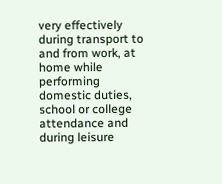very effectively during transport to and from work, at home while performing domestic duties, school or college attendance and during leisure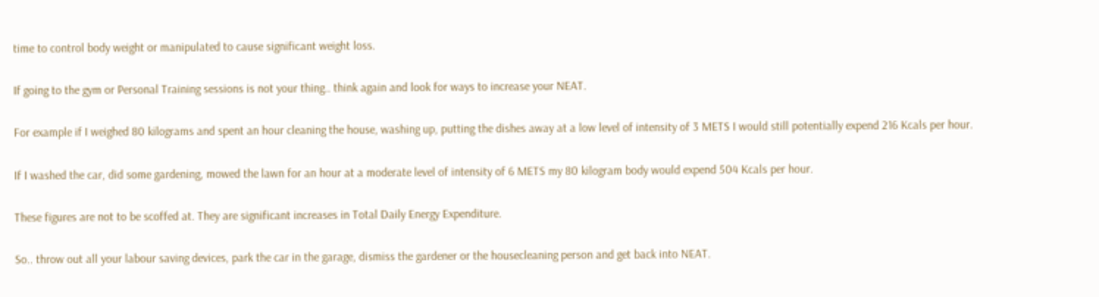time to control body weight or manipulated to cause significant weight loss.

If going to the gym or Personal Training sessions is not your thing.. think again and look for ways to increase your NEAT.

For example if I weighed 80 kilograms and spent an hour cleaning the house, washing up, putting the dishes away at a low level of intensity of 3 METS I would still potentially expend 216 Kcals per hour.

If I washed the car, did some gardening, mowed the lawn for an hour at a moderate level of intensity of 6 METS my 80 kilogram body would expend 504 Kcals per hour.

These figures are not to be scoffed at. They are significant increases in Total Daily Energy Expenditure.

So.. throw out all your labour saving devices, park the car in the garage, dismiss the gardener or the housecleaning person and get back into NEAT.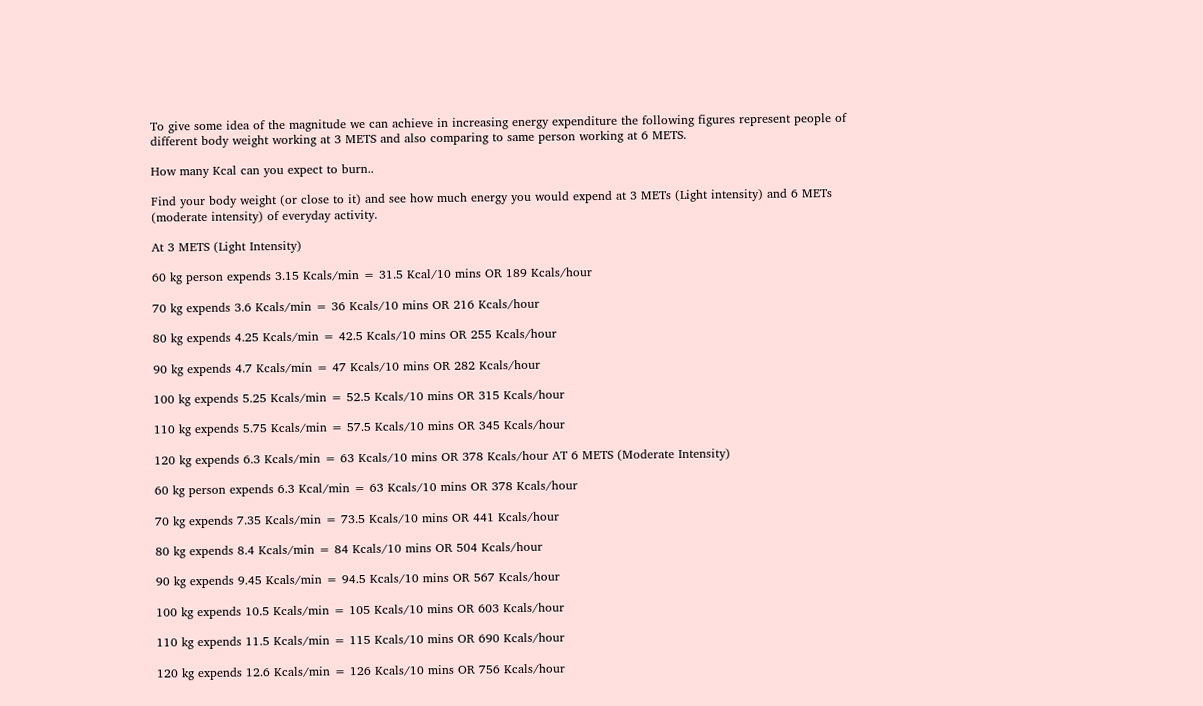To give some idea of the magnitude we can achieve in increasing energy expenditure the following figures represent people of different body weight working at 3 METS and also comparing to same person working at 6 METS.

How many Kcal can you expect to burn..

Find your body weight (or close to it) and see how much energy you would expend at 3 METs (Light intensity) and 6 METs (moderate intensity) of everyday activity.

At 3 METS (Light Intensity)

60 kg person expends 3.15 Kcals/min = 31.5 Kcal/10 mins OR 189 Kcals/hour

70 kg expends 3.6 Kcals/min = 36 Kcals/10 mins OR 216 Kcals/hour

80 kg expends 4.25 Kcals/min = 42.5 Kcals/10 mins OR 255 Kcals/hour

90 kg expends 4.7 Kcals/min = 47 Kcals/10 mins OR 282 Kcals/hour

100 kg expends 5.25 Kcals/min = 52.5 Kcals/10 mins OR 315 Kcals/hour

110 kg expends 5.75 Kcals/min = 57.5 Kcals/10 mins OR 345 Kcals/hour

120 kg expends 6.3 Kcals/min = 63 Kcals/10 mins OR 378 Kcals/hour AT 6 METS (Moderate Intensity)

60 kg person expends 6.3 Kcal/min = 63 Kcals/10 mins OR 378 Kcals/hour

70 kg expends 7.35 Kcals/min = 73.5 Kcals/10 mins OR 441 Kcals/hour

80 kg expends 8.4 Kcals/min = 84 Kcals/10 mins OR 504 Kcals/hour

90 kg expends 9.45 Kcals/min = 94.5 Kcals/10 mins OR 567 Kcals/hour

100 kg expends 10.5 Kcals/min = 105 Kcals/10 mins OR 603 Kcals/hour

110 kg expends 11.5 Kcals/min = 115 Kcals/10 mins OR 690 Kcals/hour

120 kg expends 12.6 Kcals/min = 126 Kcals/10 mins OR 756 Kcals/hour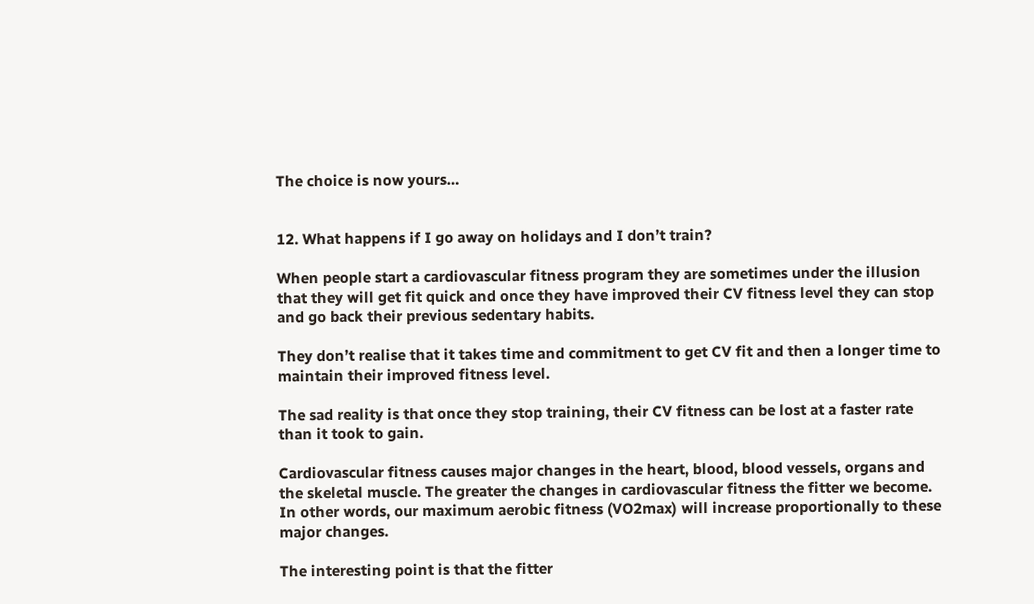The choice is now yours…


12. What happens if I go away on holidays and I don’t train?

When people start a cardiovascular fitness program they are sometimes under the illusion that they will get fit quick and once they have improved their CV fitness level they can stop and go back their previous sedentary habits.

They don’t realise that it takes time and commitment to get CV fit and then a longer time to maintain their improved fitness level.

The sad reality is that once they stop training, their CV fitness can be lost at a faster rate than it took to gain.

Cardiovascular fitness causes major changes in the heart, blood, blood vessels, organs and the skeletal muscle. The greater the changes in cardiovascular fitness the fitter we become. In other words, our maximum aerobic fitness (VO2max) will increase proportionally to these major changes.

The interesting point is that the fitter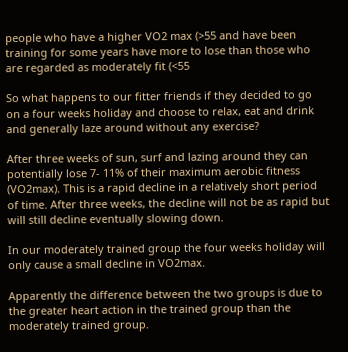people who have a higher VO2 max (>55 and have been training for some years have more to lose than those who are regarded as moderately fit (<55

So what happens to our fitter friends if they decided to go on a four weeks holiday and choose to relax, eat and drink and generally laze around without any exercise?

After three weeks of sun, surf and lazing around they can potentially lose 7- 11% of their maximum aerobic fitness (VO2max). This is a rapid decline in a relatively short period of time. After three weeks, the decline will not be as rapid but will still decline eventually slowing down.

In our moderately trained group the four weeks holiday will only cause a small decline in VO2max.

Apparently the difference between the two groups is due to the greater heart action in the trained group than the moderately trained group.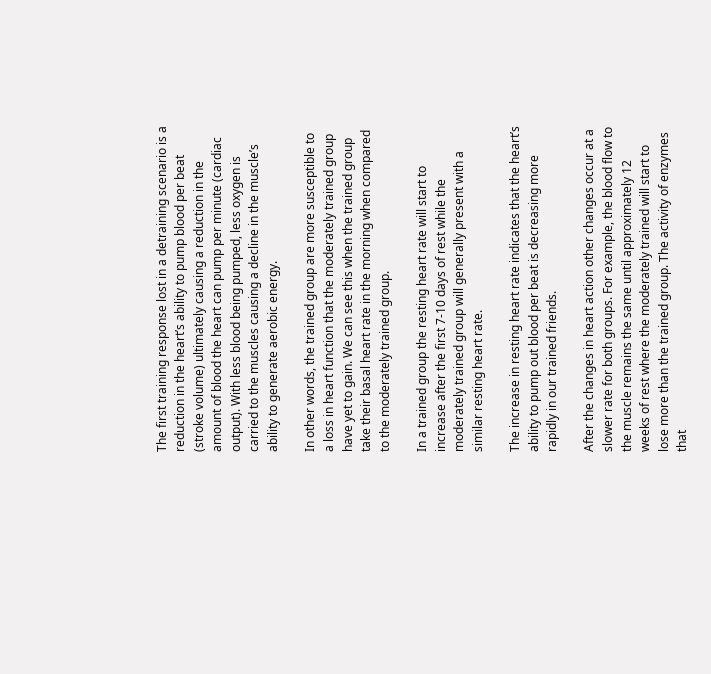The first training response lost in a detraining scenario is a reduction in the heart’s ability to pump blood per beat (stroke volume) ultimately causing a reduction in the amount of blood the heart can pump per minute (cardiac output). With less blood being pumped, less oxygen is carried to the muscles causing a decline in the muscle’s ability to generate aerobic energy.

In other words, the trained group are more susceptible to a loss in heart function that the moderately trained group have yet to gain. We can see this when the trained group take their basal heart rate in the morning when compared to the moderately trained group.

In a trained group the resting heart rate will start to increase after the first 7-10 days of rest while the moderately trained group will generally present with a similar resting heart rate.

The increase in resting heart rate indicates that the heart’s ability to pump out blood per beat is decreasing more rapidly in our trained friends.

After the changes in heart action other changes occur at a slower rate for both groups. For example, the blood flow to the muscle remains the same until approximately 12 weeks of rest where the moderately trained will start to lose more than the trained group. The activity of enzymes that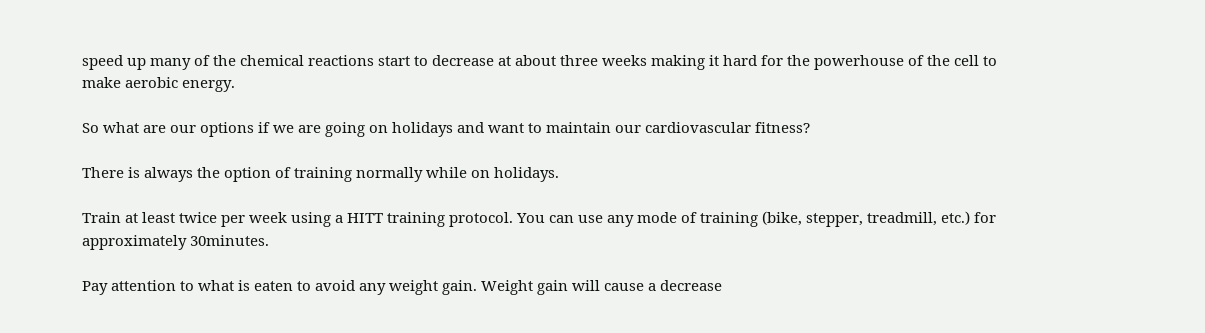speed up many of the chemical reactions start to decrease at about three weeks making it hard for the powerhouse of the cell to make aerobic energy.

So what are our options if we are going on holidays and want to maintain our cardiovascular fitness?

There is always the option of training normally while on holidays.

Train at least twice per week using a HITT training protocol. You can use any mode of training (bike, stepper, treadmill, etc.) for approximately 30minutes.

Pay attention to what is eaten to avoid any weight gain. Weight gain will cause a decrease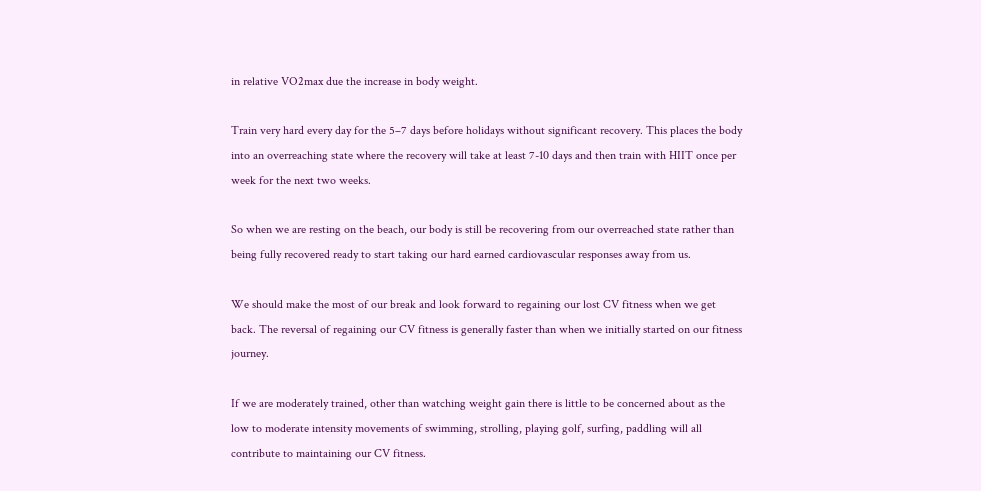in relative VO2max due the increase in body weight.

Train very hard every day for the 5–7 days before holidays without significant recovery. This places the body into an overreaching state where the recovery will take at least 7-10 days and then train with HIIT once per week for the next two weeks.

So when we are resting on the beach, our body is still be recovering from our overreached state rather than being fully recovered ready to start taking our hard earned cardiovascular responses away from us.

We should make the most of our break and look forward to regaining our lost CV fitness when we get back. The reversal of regaining our CV fitness is generally faster than when we initially started on our fitness journey.

If we are moderately trained, other than watching weight gain there is little to be concerned about as the low to moderate intensity movements of swimming, strolling, playing golf, surfing, paddling will all contribute to maintaining our CV fitness.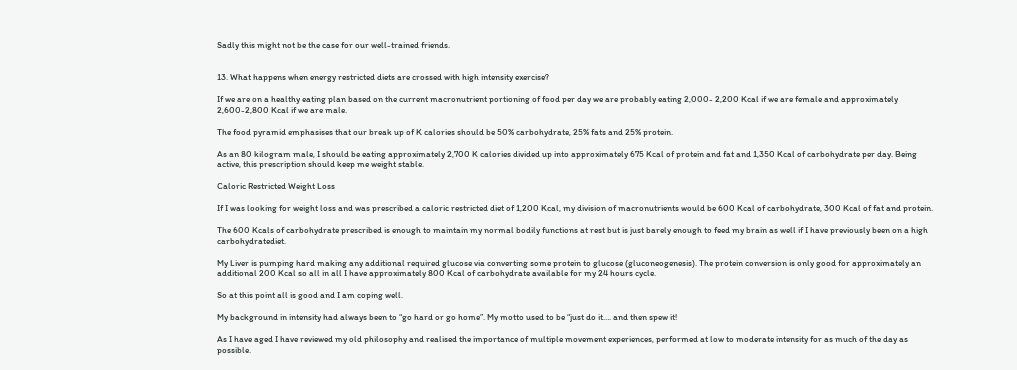Sadly this might not be the case for our well-trained friends.


13. What happens when energy restricted diets are crossed with high intensity exercise?

If we are on a healthy eating plan based on the current macronutrient portioning of food per day we are probably eating 2,000- 2,200 Kcal if we are female and approximately 2,600-2,800 Kcal if we are male.

The food pyramid emphasises that our break up of K calories should be 50% carbohydrate, 25% fats and 25% protein.

As an 80 kilogram male, I should be eating approximately 2,700 K calories divided up into approximately 675 Kcal of protein and fat and 1,350 Kcal of carbohydrate per day. Being active, this prescription should keep me weight stable.

Caloric Restricted Weight Loss

If I was looking for weight loss and was prescribed a caloric restricted diet of 1,200 Kcal, my division of macronutrients would be 600 Kcal of carbohydrate, 300 Kcal of fat and protein.

The 600 Kcals of carbohydrate prescribed is enough to maintain my normal bodily functions at rest but is just barely enough to feed my brain as well if I have previously been on a high carbohydratediet.

My Liver is pumping hard making any additional required glucose via converting some protein to glucose (gluconeogenesis). The protein conversion is only good for approximately an additional 200 Kcal so all in all I have approximately 800 Kcal of carbohydrate available for my 24 hours cycle.

So at this point all is good and I am coping well.

My background in intensity had always been to “go hard or go home”. My motto used to be “just do it…. and then spew it!

As I have aged I have reviewed my old philosophy and realised the importance of multiple movement experiences, performed at low to moderate intensity for as much of the day as possible.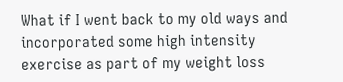What if I went back to my old ways and incorporated some high intensity exercise as part of my weight loss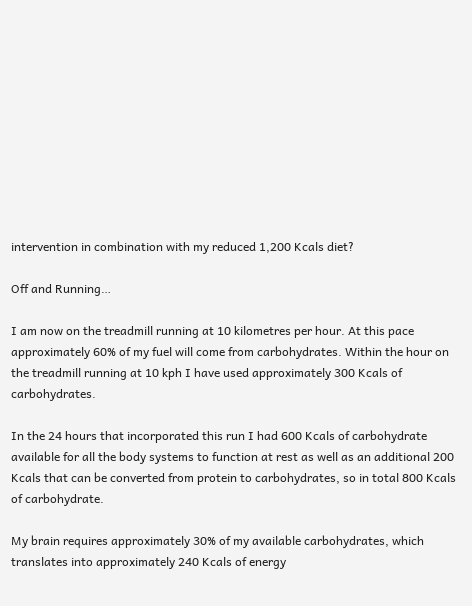intervention in combination with my reduced 1,200 Kcals diet?

Off and Running…

I am now on the treadmill running at 10 kilometres per hour. At this pace approximately 60% of my fuel will come from carbohydrates. Within the hour on the treadmill running at 10 kph I have used approximately 300 Kcals of carbohydrates.

In the 24 hours that incorporated this run I had 600 Kcals of carbohydrate available for all the body systems to function at rest as well as an additional 200 Kcals that can be converted from protein to carbohydrates, so in total 800 Kcals of carbohydrate.

My brain requires approximately 30% of my available carbohydrates, which translates into approximately 240 Kcals of energy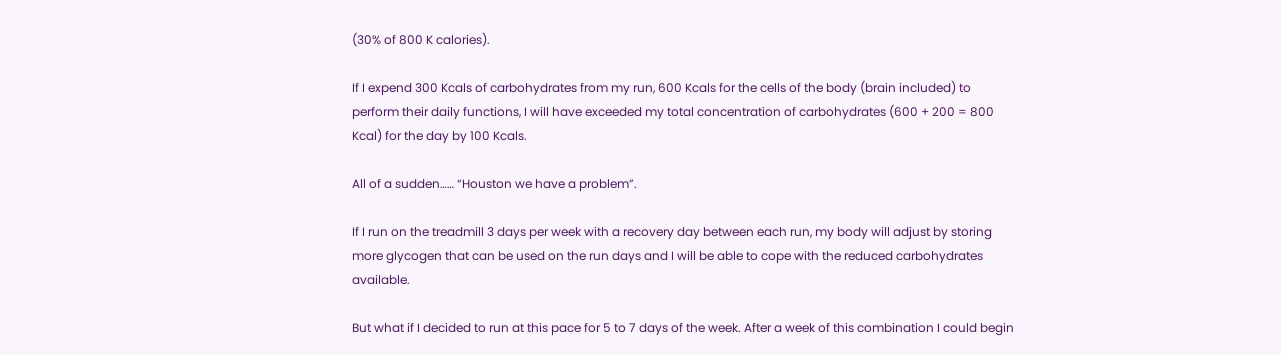(30% of 800 K calories).

If I expend 300 Kcals of carbohydrates from my run, 600 Kcals for the cells of the body (brain included) to perform their daily functions, I will have exceeded my total concentration of carbohydrates (600 + 200 = 800 Kcal) for the day by 100 Kcals.

All of a sudden…… “Houston we have a problem”.

If I run on the treadmill 3 days per week with a recovery day between each run, my body will adjust by storing more glycogen that can be used on the run days and I will be able to cope with the reduced carbohydrates available.

But what if I decided to run at this pace for 5 to 7 days of the week. After a week of this combination I could begin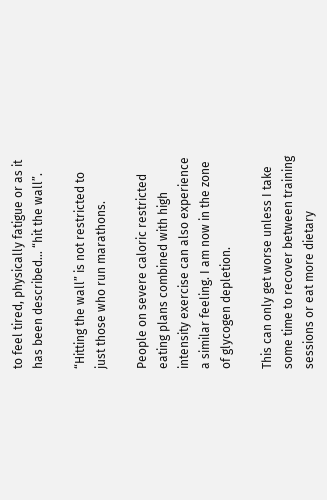to feel tired, physically fatigue or as it has been described… “hit the wall”.

“Hitting the wall” is not restricted to just those who run marathons.

People on severe caloric restricted eating plans combined with high intensity exercise can also experience a similar feeling. I am now in the zone of glycogen depletion.

This can only get worse unless I take some time to recover between training sessions or eat more dietary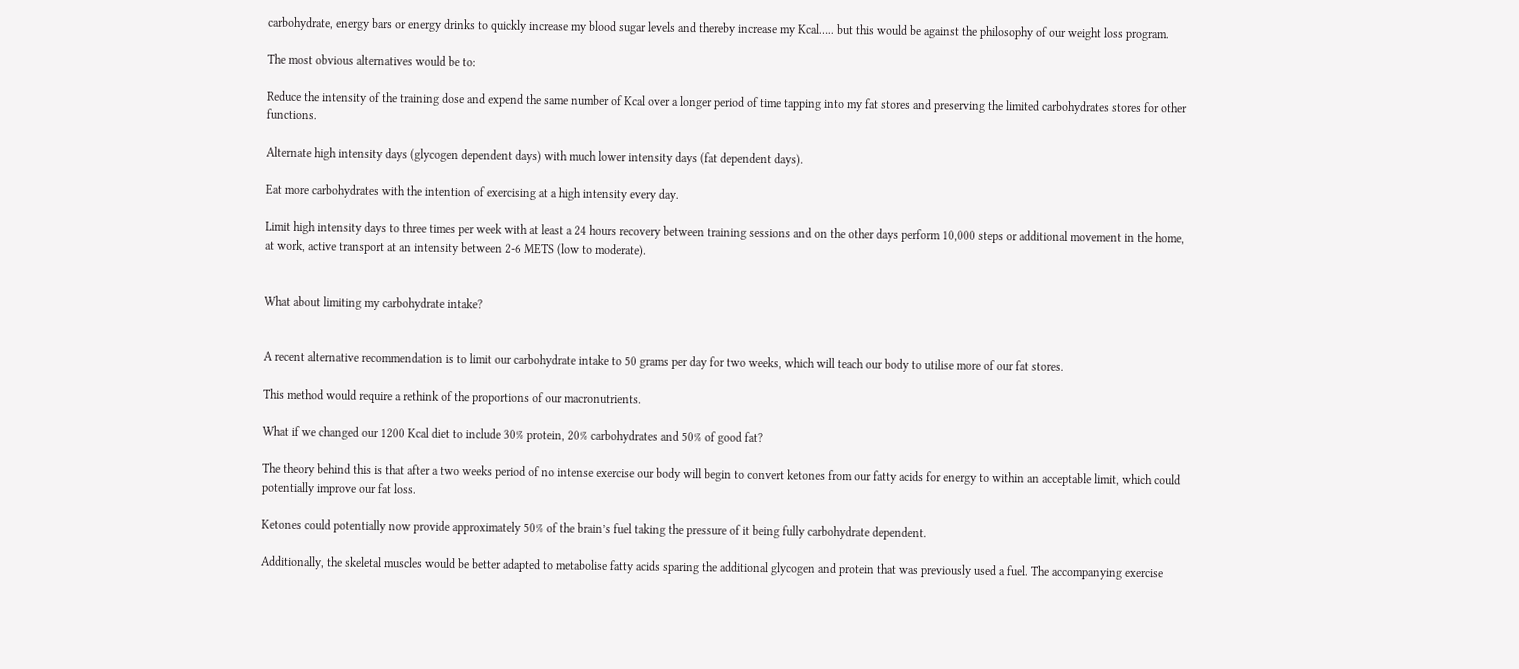carbohydrate, energy bars or energy drinks to quickly increase my blood sugar levels and thereby increase my Kcal….. but this would be against the philosophy of our weight loss program.

The most obvious alternatives would be to:

Reduce the intensity of the training dose and expend the same number of Kcal over a longer period of time tapping into my fat stores and preserving the limited carbohydrates stores for other functions.

Alternate high intensity days (glycogen dependent days) with much lower intensity days (fat dependent days).

Eat more carbohydrates with the intention of exercising at a high intensity every day.

Limit high intensity days to three times per week with at least a 24 hours recovery between training sessions and on the other days perform 10,000 steps or additional movement in the home, at work, active transport at an intensity between 2-6 METS (low to moderate).


What about limiting my carbohydrate intake?


A recent alternative recommendation is to limit our carbohydrate intake to 50 grams per day for two weeks, which will teach our body to utilise more of our fat stores.

This method would require a rethink of the proportions of our macronutrients.

What if we changed our 1200 Kcal diet to include 30% protein, 20% carbohydrates and 50% of good fat?

The theory behind this is that after a two weeks period of no intense exercise our body will begin to convert ketones from our fatty acids for energy to within an acceptable limit, which could potentially improve our fat loss.

Ketones could potentially now provide approximately 50% of the brain’s fuel taking the pressure of it being fully carbohydrate dependent.

Additionally, the skeletal muscles would be better adapted to metabolise fatty acids sparing the additional glycogen and protein that was previously used a fuel. The accompanying exercise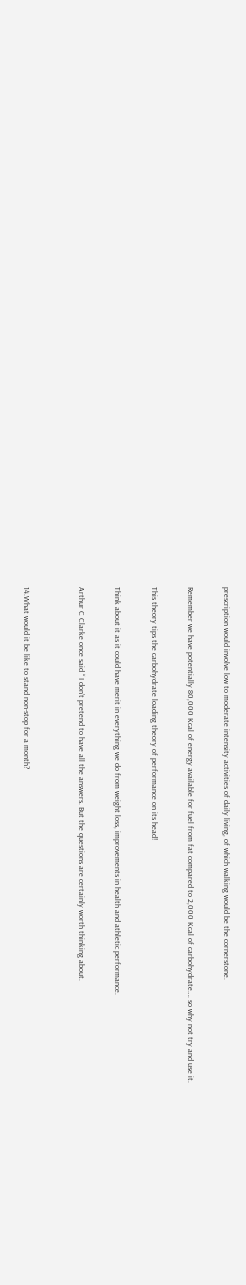prescription would involve low to moderate intensity activities of daily living, of which walking would be the cornerstone.

Remember we have potentially 80,000 Kcal of energy available for fuel from fat compared to 2,000 Kcal of carbohydrate…. so why not try and use it.

This theory tips the carbohydrate loading theory of performance on its head!

Think about it as it could have merit in everything we do from weight loss, improvements in health and athletic performance.

Arthur C Clarke once said “ I don’t pretend to have all the answers. But the questions are certainly worth thinking about.


14.What would it be like to stand non-stop for a month?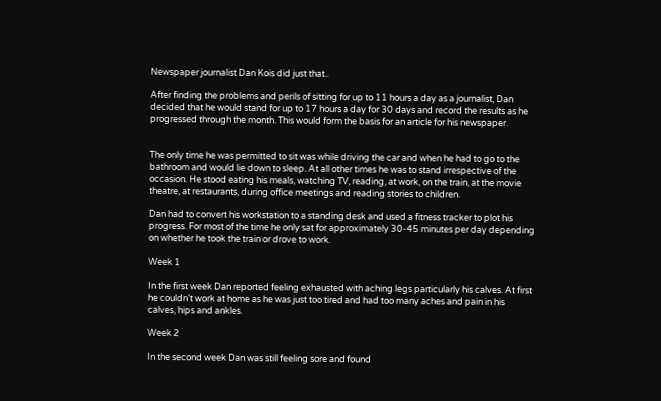Newspaper journalist Dan Kois did just that..

After finding the problems and perils of sitting for up to 11 hours a day as a journalist, Dan decided that he would stand for up to 17 hours a day for 30 days and record the results as he progressed through the month. This would form the basis for an article for his newspaper.


The only time he was permitted to sit was while driving the car and when he had to go to the bathroom and would lie down to sleep. At all other times he was to stand irrespective of the occasion. He stood eating his meals, watching TV, reading, at work, on the train, at the movie theatre, at restaurants, during office meetings and reading stories to children.

Dan had to convert his workstation to a standing desk and used a fitness tracker to plot his progress. For most of the time he only sat for approximately 30-45 minutes per day depending on whether he took the train or drove to work.

Week 1

In the first week Dan reported feeling exhausted with aching legs particularly his calves. At first he couldn’t work at home as he was just too tired and had too many aches and pain in his calves, hips and ankles.

Week 2

In the second week Dan was still feeling sore and found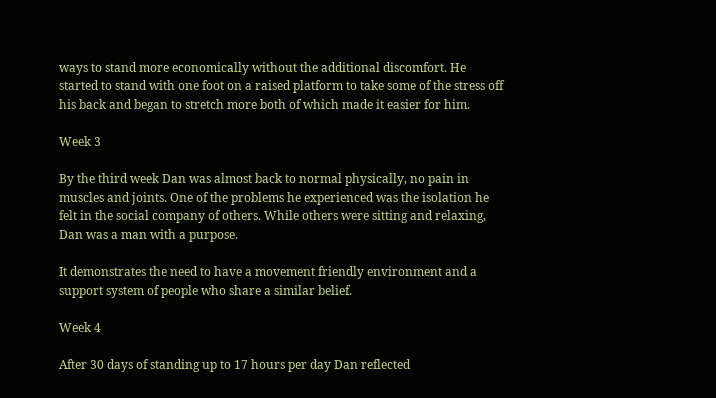ways to stand more economically without the additional discomfort. He started to stand with one foot on a raised platform to take some of the stress off his back and began to stretch more both of which made it easier for him.

Week 3

By the third week Dan was almost back to normal physically, no pain in muscles and joints. One of the problems he experienced was the isolation he felt in the social company of others. While others were sitting and relaxing, Dan was a man with a purpose.

It demonstrates the need to have a movement friendly environment and a support system of people who share a similar belief.

Week 4

After 30 days of standing up to 17 hours per day Dan reflected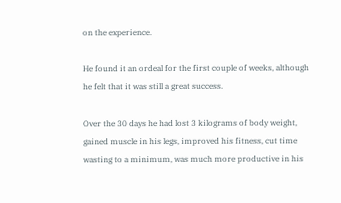on the experience.

He found it an ordeal for the first couple of weeks, although he felt that it was still a great success.

Over the 30 days he had lost 3 kilograms of body weight, gained muscle in his legs, improved his fitness, cut time wasting to a minimum, was much more productive in his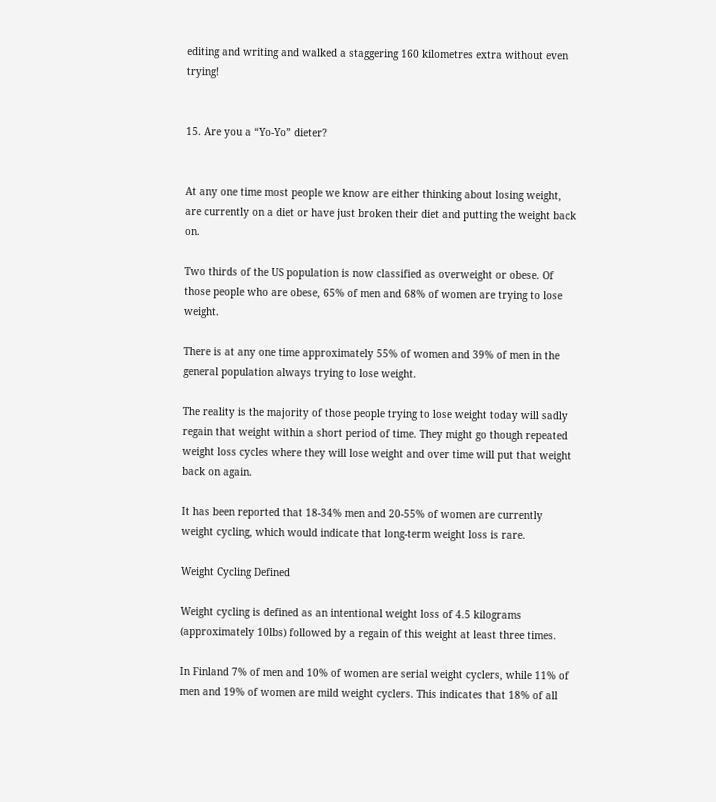editing and writing and walked a staggering 160 kilometres extra without even trying!


15. Are you a “Yo-Yo” dieter?


At any one time most people we know are either thinking about losing weight, are currently on a diet or have just broken their diet and putting the weight back on.

Two thirds of the US population is now classified as overweight or obese. Of those people who are obese, 65% of men and 68% of women are trying to lose weight.

There is at any one time approximately 55% of women and 39% of men in the general population always trying to lose weight.

The reality is the majority of those people trying to lose weight today will sadly regain that weight within a short period of time. They might go though repeated weight loss cycles where they will lose weight and over time will put that weight back on again.

It has been reported that 18-34% men and 20-55% of women are currently weight cycling, which would indicate that long-term weight loss is rare.

Weight Cycling Defined

Weight cycling is defined as an intentional weight loss of 4.5 kilograms (approximately 10lbs) followed by a regain of this weight at least three times.

In Finland 7% of men and 10% of women are serial weight cyclers, while 11% of men and 19% of women are mild weight cyclers. This indicates that 18% of all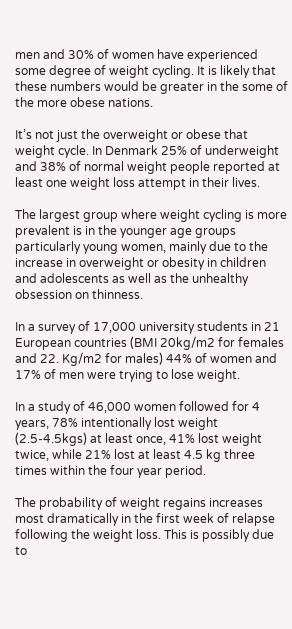men and 30% of women have experienced some degree of weight cycling. It is likely that these numbers would be greater in the some of the more obese nations.

It’s not just the overweight or obese that weight cycle. In Denmark 25% of underweight and 38% of normal weight people reported at least one weight loss attempt in their lives.

The largest group where weight cycling is more prevalent is in the younger age groups particularly young women, mainly due to the increase in overweight or obesity in children and adolescents as well as the unhealthy obsession on thinness.

In a survey of 17,000 university students in 21 European countries (BMI 20kg/m2 for females and 22. Kg/m2 for males) 44% of women and 17% of men were trying to lose weight.

In a study of 46,000 women followed for 4 years, 78% intentionally lost weight (2.5-4.5kgs) at least once, 41% lost weight twice, while 21% lost at least 4.5 kg three times within the four year period.

The probability of weight regains increases most dramatically in the first week of relapse following the weight loss. This is possibly due to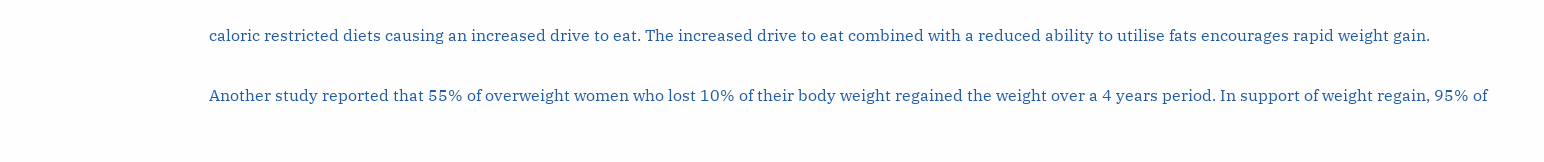caloric restricted diets causing an increased drive to eat. The increased drive to eat combined with a reduced ability to utilise fats encourages rapid weight gain.

Another study reported that 55% of overweight women who lost 10% of their body weight regained the weight over a 4 years period. In support of weight regain, 95% of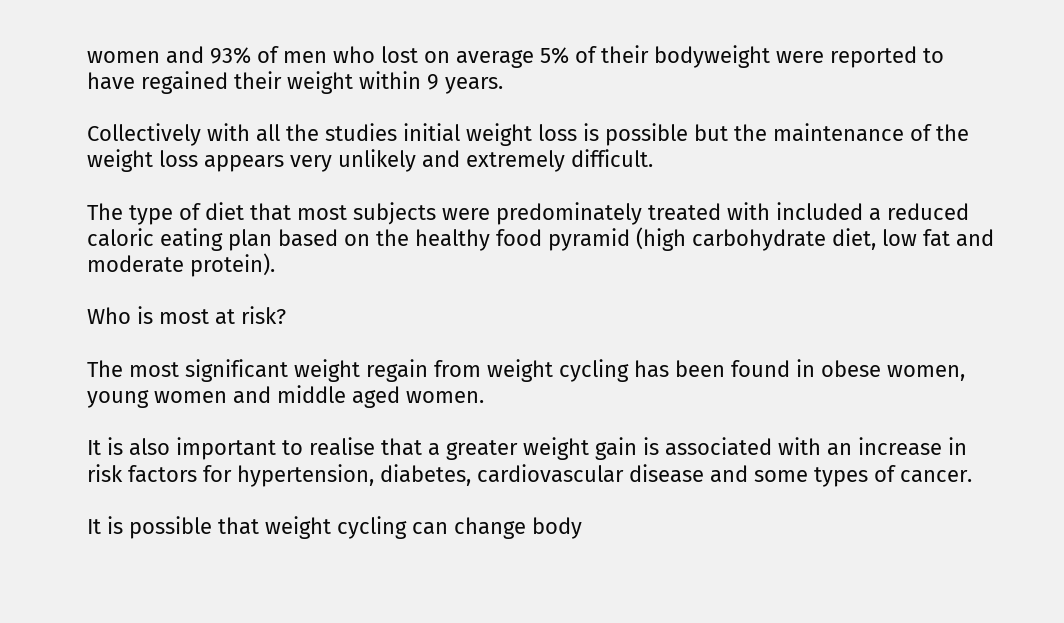women and 93% of men who lost on average 5% of their bodyweight were reported to have regained their weight within 9 years.

Collectively with all the studies initial weight loss is possible but the maintenance of the weight loss appears very unlikely and extremely difficult.

The type of diet that most subjects were predominately treated with included a reduced caloric eating plan based on the healthy food pyramid (high carbohydrate diet, low fat and moderate protein).

Who is most at risk?

The most significant weight regain from weight cycling has been found in obese women, young women and middle aged women.

It is also important to realise that a greater weight gain is associated with an increase in risk factors for hypertension, diabetes, cardiovascular disease and some types of cancer.

It is possible that weight cycling can change body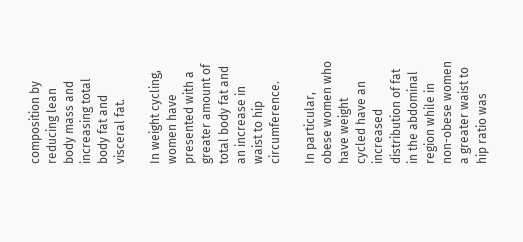composition by reducing lean body mass and increasing total body fat and visceral fat.

In weight cycling, women have presented with a greater amount of total body fat and an increase in waist to hip circumference.

In particular, obese women who have weight cycled have an increased distribution of fat in the abdominal region while in non-obese women a greater waist to hip ratio was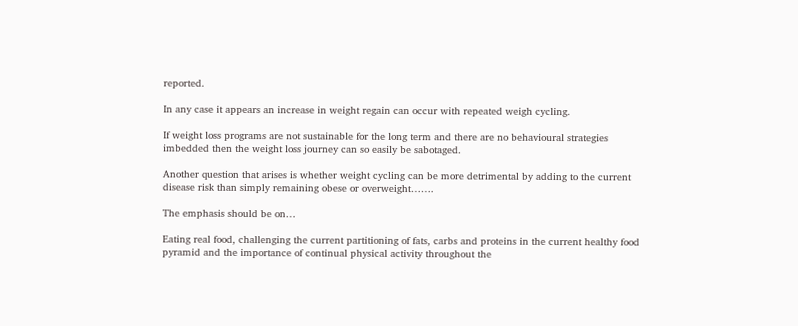reported.

In any case it appears an increase in weight regain can occur with repeated weigh cycling.

If weight loss programs are not sustainable for the long term and there are no behavioural strategies imbedded then the weight loss journey can so easily be sabotaged.

Another question that arises is whether weight cycling can be more detrimental by adding to the current disease risk than simply remaining obese or overweight…….

The emphasis should be on…

Eating real food, challenging the current partitioning of fats, carbs and proteins in the current healthy food pyramid and the importance of continual physical activity throughout the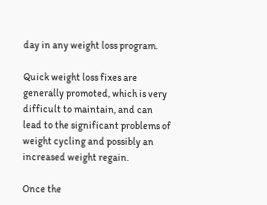day in any weight loss program.

Quick weight loss fixes are generally promoted, which is very difficult to maintain, and can lead to the significant problems of weight cycling and possibly an increased weight regain.

Once the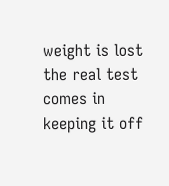weight is lost the real test comes in keeping it off